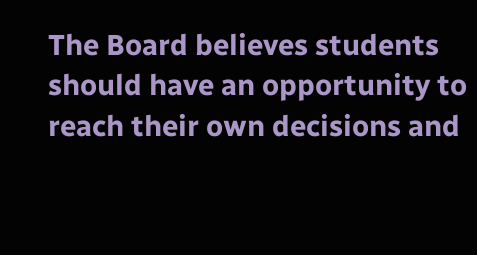The Board believes students should have an opportunity to reach their own decisions and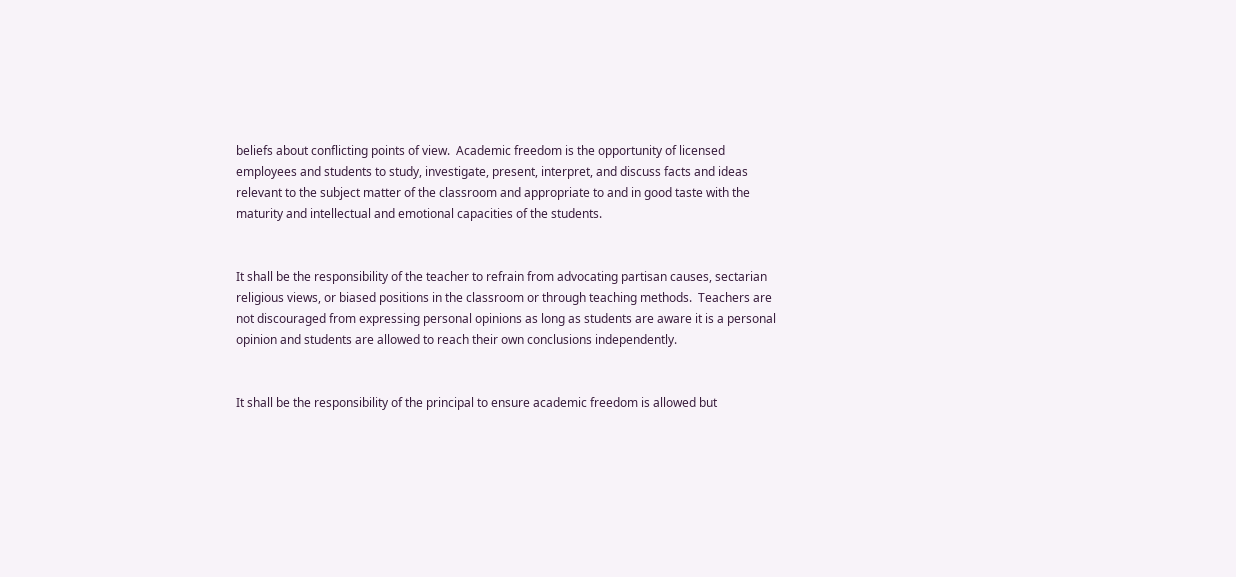beliefs about conflicting points of view.  Academic freedom is the opportunity of licensed employees and students to study, investigate, present, interpret, and discuss facts and ideas relevant to the subject matter of the classroom and appropriate to and in good taste with the maturity and intellectual and emotional capacities of the students.


It shall be the responsibility of the teacher to refrain from advocating partisan causes, sectarian religious views, or biased positions in the classroom or through teaching methods.  Teachers are not discouraged from expressing personal opinions as long as students are aware it is a personal opinion and students are allowed to reach their own conclusions independently.


It shall be the responsibility of the principal to ensure academic freedom is allowed but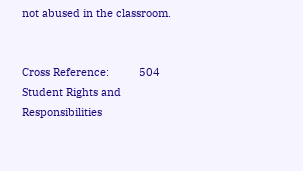not abused in the classroom.


Cross Reference:          504         Student Rights and Responsibilities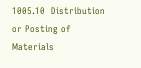1005.10  Distribution or Posting of Materials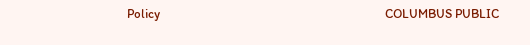Policy                                                                           COLUMBUS PUBLIC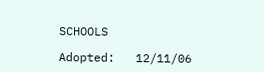SCHOOLS

Adopted:   12/11/06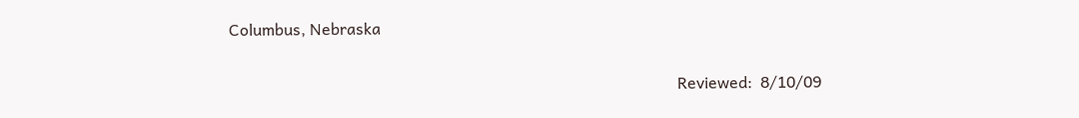Columbus, Nebraska

                                                                                                                Reviewed:  8/10/09